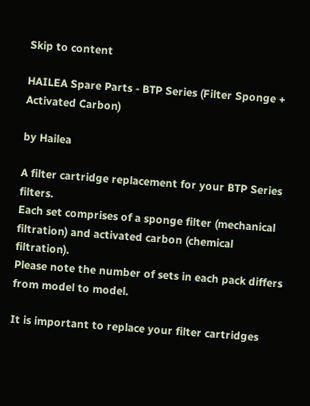Skip to content

HAILEA Spare Parts - BTP Series (Filter Sponge + Activated Carbon)

by Hailea

A filter cartridge replacement for your BTP Series filters.
Each set comprises of a sponge filter (mechanical filtration) and activated carbon (chemical filtration).
Please note the number of sets in each pack differs from model to model.

It is important to replace your filter cartridges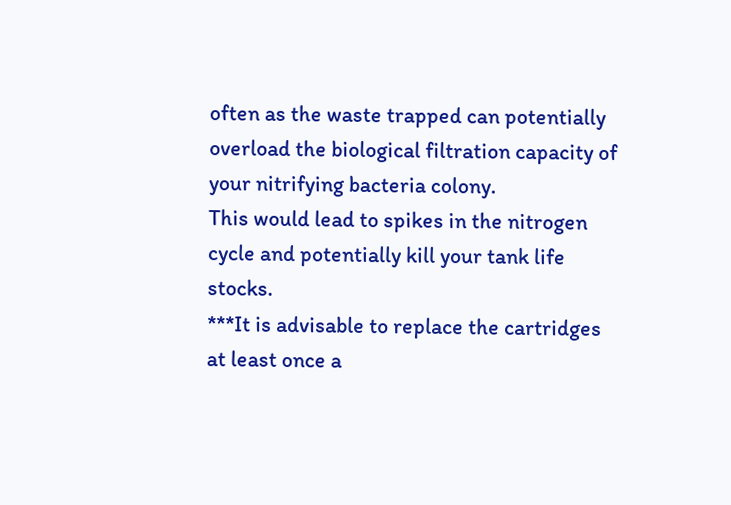often as the waste trapped can potentially overload the biological filtration capacity of your nitrifying bacteria colony.
This would lead to spikes in the nitrogen cycle and potentially kill your tank life stocks.
***It is advisable to replace the cartridges at least once a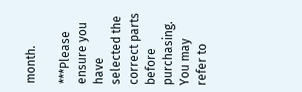month.

***Please ensure you have selected the correct parts before purchasing.
You may refer to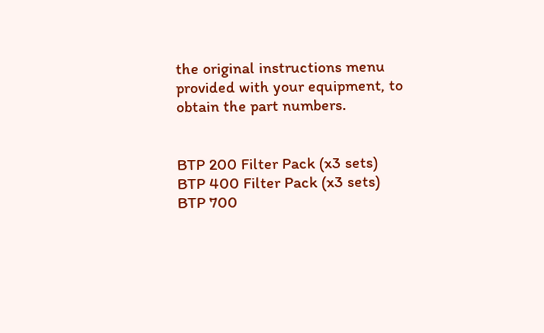the original instructions menu provided with your equipment, to obtain the part numbers.


BTP 200 Filter Pack (x3 sets)
BTP 400 Filter Pack (x3 sets)
BTP 700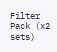Filter Pack (x2 sets)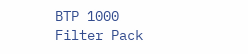BTP 1000 Filter Pack